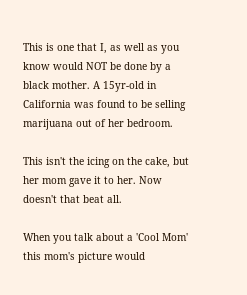This is one that I, as well as you know would NOT be done by a black mother. A 15yr-old in California was found to be selling marijuana out of her bedroom.

This isn't the icing on the cake, but her mom gave it to her. Now doesn't that beat all.

When you talk about a 'Cool Mom' this mom's picture would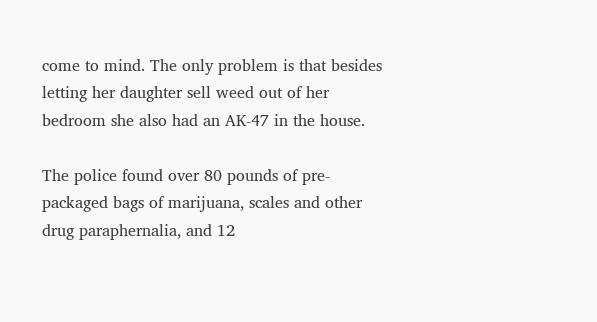come to mind. The only problem is that besides letting her daughter sell weed out of her bedroom she also had an AK-47 in the house.

The police found over 80 pounds of pre-packaged bags of marijuana, scales and other drug paraphernalia, and 12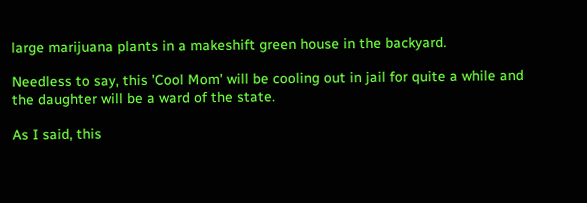large marijuana plants in a makeshift green house in the backyard.

Needless to say, this 'Cool Mom' will be cooling out in jail for quite a while and the daughter will be a ward of the state.

As I said, this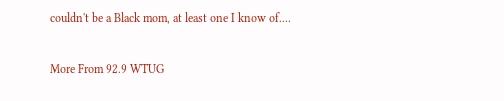couldn't be a Black mom, at least one I know of....

More From 92.9 WTUG